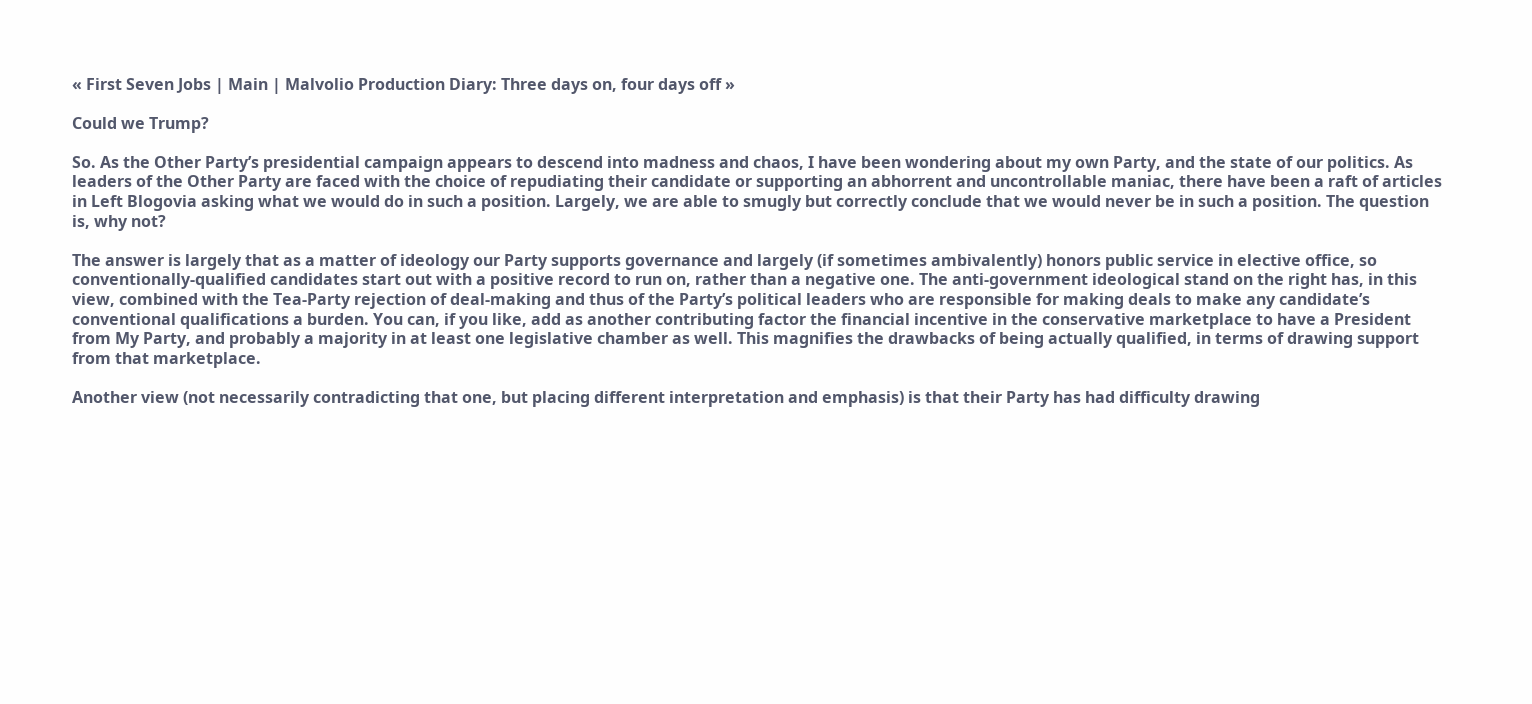« First Seven Jobs | Main | Malvolio Production Diary: Three days on, four days off »

Could we Trump?

So. As the Other Party’s presidential campaign appears to descend into madness and chaos, I have been wondering about my own Party, and the state of our politics. As leaders of the Other Party are faced with the choice of repudiating their candidate or supporting an abhorrent and uncontrollable maniac, there have been a raft of articles in Left Blogovia asking what we would do in such a position. Largely, we are able to smugly but correctly conclude that we would never be in such a position. The question is, why not?

The answer is largely that as a matter of ideology our Party supports governance and largely (if sometimes ambivalently) honors public service in elective office, so conventionally-qualified candidates start out with a positive record to run on, rather than a negative one. The anti-government ideological stand on the right has, in this view, combined with the Tea-Party rejection of deal-making and thus of the Party’s political leaders who are responsible for making deals to make any candidate’s conventional qualifications a burden. You can, if you like, add as another contributing factor the financial incentive in the conservative marketplace to have a President from My Party, and probably a majority in at least one legislative chamber as well. This magnifies the drawbacks of being actually qualified, in terms of drawing support from that marketplace.

Another view (not necessarily contradicting that one, but placing different interpretation and emphasis) is that their Party has had difficulty drawing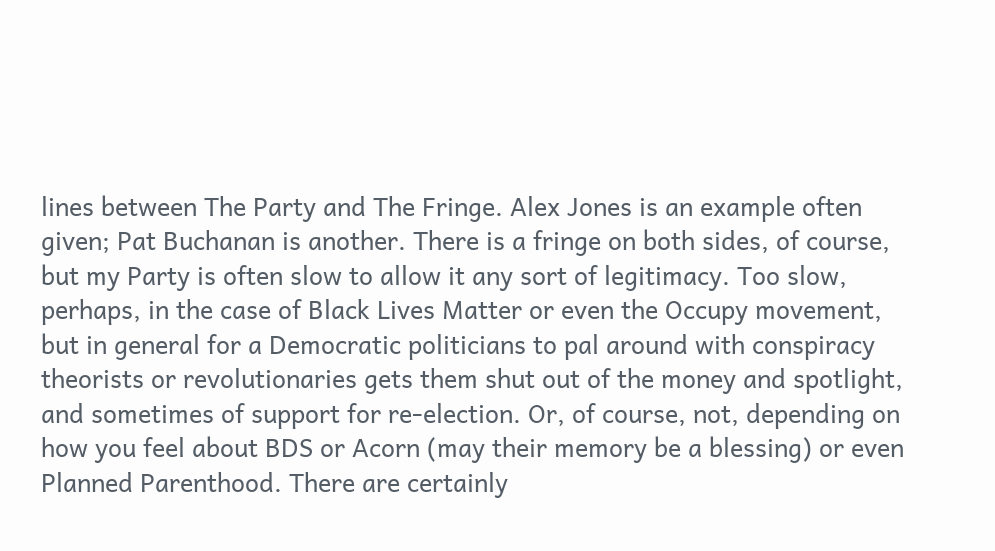lines between The Party and The Fringe. Alex Jones is an example often given; Pat Buchanan is another. There is a fringe on both sides, of course, but my Party is often slow to allow it any sort of legitimacy. Too slow, perhaps, in the case of Black Lives Matter or even the Occupy movement, but in general for a Democratic politicians to pal around with conspiracy theorists or revolutionaries gets them shut out of the money and spotlight, and sometimes of support for re-election. Or, of course, not, depending on how you feel about BDS or Acorn (may their memory be a blessing) or even Planned Parenthood. There are certainly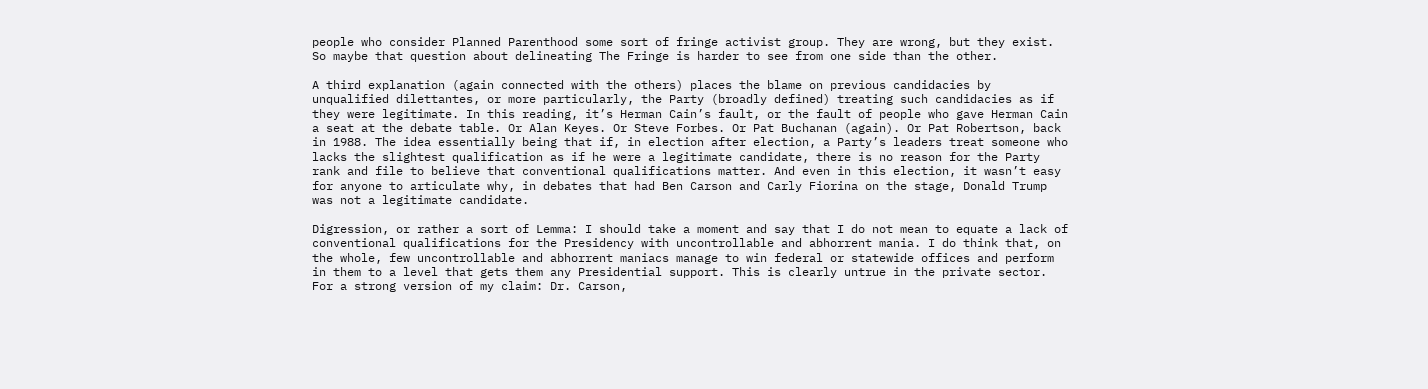people who consider Planned Parenthood some sort of fringe activist group. They are wrong, but they exist. So maybe that question about delineating The Fringe is harder to see from one side than the other.

A third explanation (again connected with the others) places the blame on previous candidacies by unqualified dilettantes, or more particularly, the Party (broadly defined) treating such candidacies as if they were legitimate. In this reading, it’s Herman Cain’s fault, or the fault of people who gave Herman Cain a seat at the debate table. Or Alan Keyes. Or Steve Forbes. Or Pat Buchanan (again). Or Pat Robertson, back in 1988. The idea essentially being that if, in election after election, a Party’s leaders treat someone who lacks the slightest qualification as if he were a legitimate candidate, there is no reason for the Party rank and file to believe that conventional qualifications matter. And even in this election, it wasn’t easy for anyone to articulate why, in debates that had Ben Carson and Carly Fiorina on the stage, Donald Trump was not a legitimate candidate.

Digression, or rather a sort of Lemma: I should take a moment and say that I do not mean to equate a lack of conventional qualifications for the Presidency with uncontrollable and abhorrent mania. I do think that, on the whole, few uncontrollable and abhorrent maniacs manage to win federal or statewide offices and perform in them to a level that gets them any Presidential support. This is clearly untrue in the private sector. For a strong version of my claim: Dr. Carson,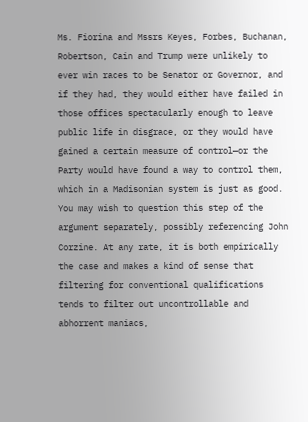Ms. Fiorina and Mssrs Keyes, Forbes, Buchanan, Robertson, Cain and Trump were unlikely to ever win races to be Senator or Governor, and if they had, they would either have failed in those offices spectacularly enough to leave public life in disgrace, or they would have gained a certain measure of control—or the Party would have found a way to control them, which in a Madisonian system is just as good. You may wish to question this step of the argument separately, possibly referencing John Corzine. At any rate, it is both empirically the case and makes a kind of sense that filtering for conventional qualifications tends to filter out uncontrollable and abhorrent maniacs,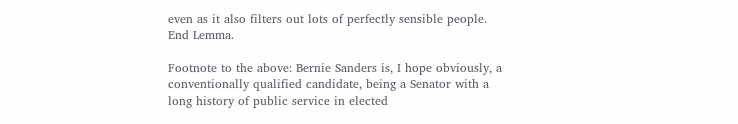even as it also filters out lots of perfectly sensible people. End Lemma.

Footnote to the above: Bernie Sanders is, I hope obviously, a conventionally qualified candidate, being a Senator with a long history of public service in elected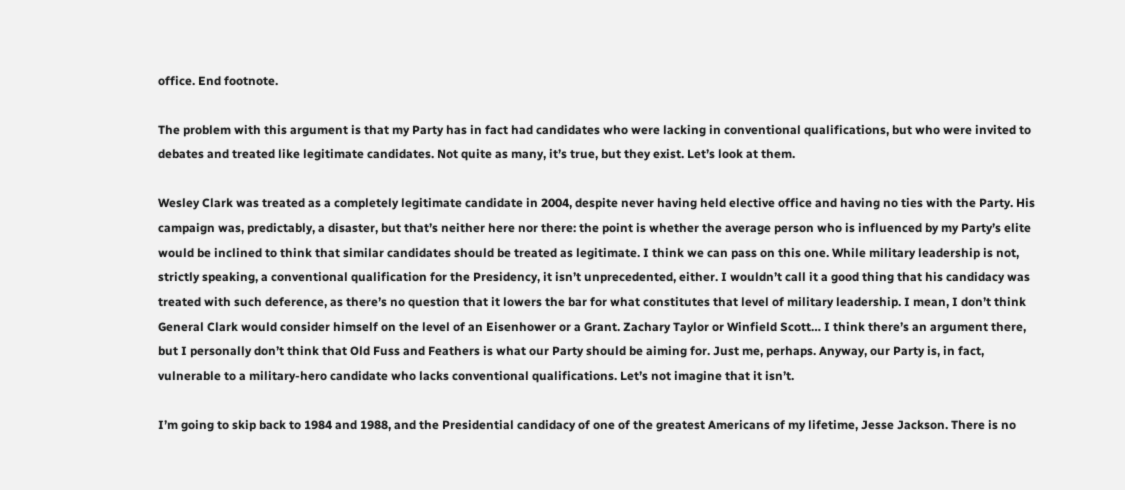office. End footnote.

The problem with this argument is that my Party has in fact had candidates who were lacking in conventional qualifications, but who were invited to debates and treated like legitimate candidates. Not quite as many, it’s true, but they exist. Let’s look at them.

Wesley Clark was treated as a completely legitimate candidate in 2004, despite never having held elective office and having no ties with the Party. His campaign was, predictably, a disaster, but that’s neither here nor there: the point is whether the average person who is influenced by my Party’s elite would be inclined to think that similar candidates should be treated as legitimate. I think we can pass on this one. While military leadership is not, strictly speaking, a conventional qualification for the Presidency, it isn’t unprecedented, either. I wouldn’t call it a good thing that his candidacy was treated with such deference, as there’s no question that it lowers the bar for what constitutes that level of military leadership. I mean, I don’t think General Clark would consider himself on the level of an Eisenhower or a Grant. Zachary Taylor or Winfield Scott… I think there’s an argument there, but I personally don’t think that Old Fuss and Feathers is what our Party should be aiming for. Just me, perhaps. Anyway, our Party is, in fact, vulnerable to a military-hero candidate who lacks conventional qualifications. Let’s not imagine that it isn’t.

I’m going to skip back to 1984 and 1988, and the Presidential candidacy of one of the greatest Americans of my lifetime, Jesse Jackson. There is no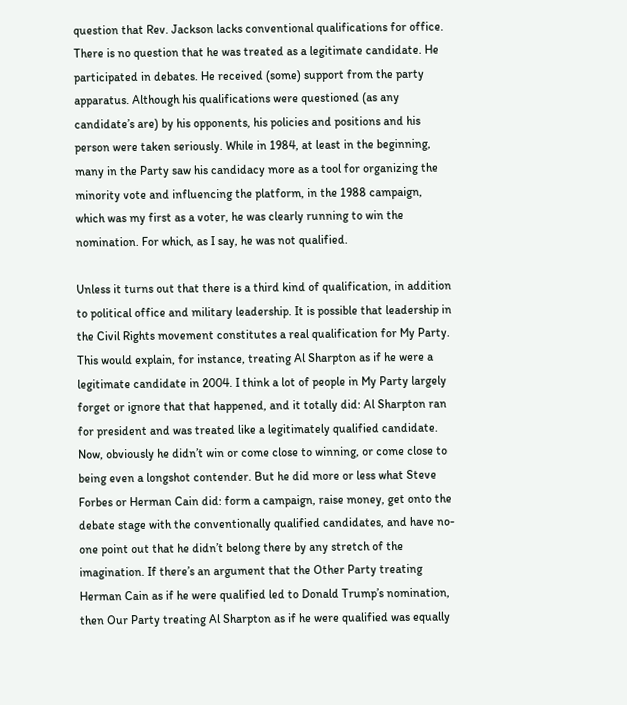question that Rev. Jackson lacks conventional qualifications for office. There is no question that he was treated as a legitimate candidate. He participated in debates. He received (some) support from the party apparatus. Although his qualifications were questioned (as any candidate’s are) by his opponents, his policies and positions and his person were taken seriously. While in 1984, at least in the beginning, many in the Party saw his candidacy more as a tool for organizing the minority vote and influencing the platform, in the 1988 campaign, which was my first as a voter, he was clearly running to win the nomination. For which, as I say, he was not qualified.

Unless it turns out that there is a third kind of qualification, in addition to political office and military leadership. It is possible that leadership in the Civil Rights movement constitutes a real qualification for My Party. This would explain, for instance, treating Al Sharpton as if he were a legitimate candidate in 2004. I think a lot of people in My Party largely forget or ignore that that happened, and it totally did: Al Sharpton ran for president and was treated like a legitimately qualified candidate. Now, obviously he didn’t win or come close to winning, or come close to being even a longshot contender. But he did more or less what Steve Forbes or Herman Cain did: form a campaign, raise money, get onto the debate stage with the conventionally qualified candidates, and have no-one point out that he didn’t belong there by any stretch of the imagination. If there’s an argument that the Other Party treating Herman Cain as if he were qualified led to Donald Trump’s nomination, then Our Party treating Al Sharpton as if he were qualified was equally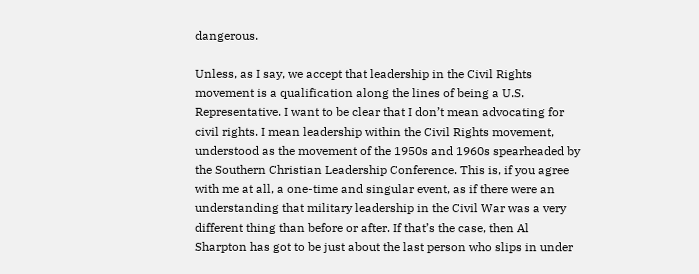dangerous.

Unless, as I say, we accept that leadership in the Civil Rights movement is a qualification along the lines of being a U.S. Representative. I want to be clear that I don’t mean advocating for civil rights. I mean leadership within the Civil Rights movement, understood as the movement of the 1950s and 1960s spearheaded by the Southern Christian Leadership Conference. This is, if you agree with me at all, a one-time and singular event, as if there were an understanding that military leadership in the Civil War was a very different thing than before or after. If that’s the case, then Al Sharpton has got to be just about the last person who slips in under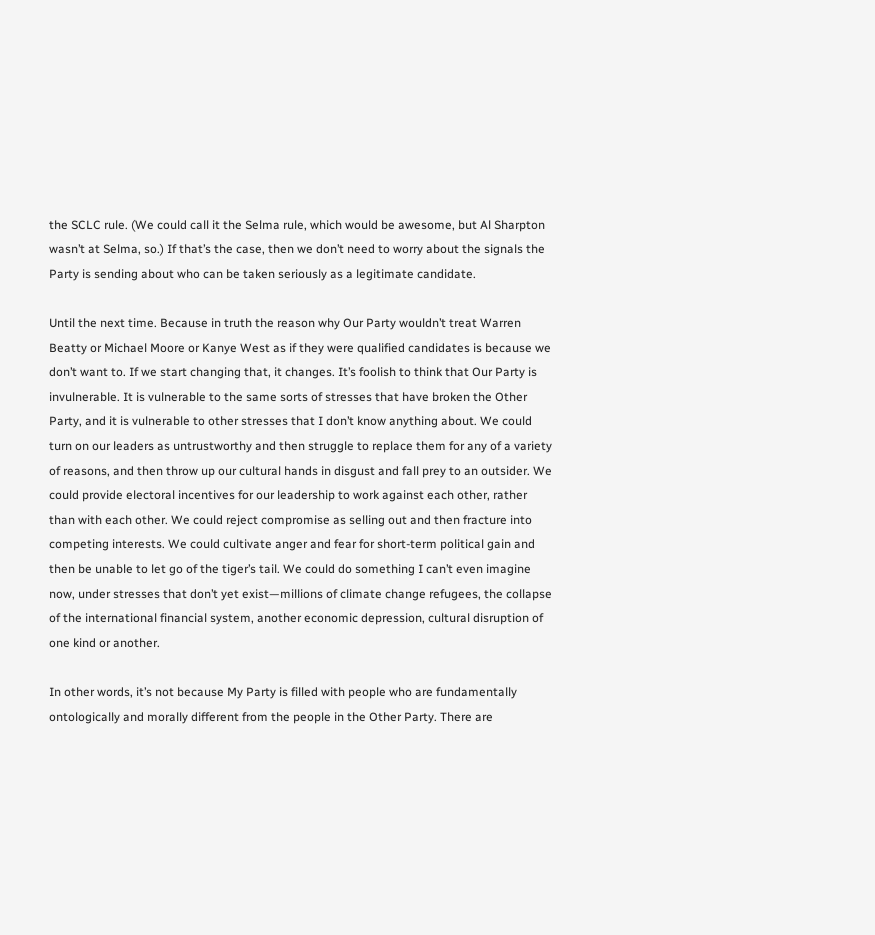the SCLC rule. (We could call it the Selma rule, which would be awesome, but Al Sharpton wasn’t at Selma, so.) If that’s the case, then we don’t need to worry about the signals the Party is sending about who can be taken seriously as a legitimate candidate.

Until the next time. Because in truth the reason why Our Party wouldn’t treat Warren Beatty or Michael Moore or Kanye West as if they were qualified candidates is because we don’t want to. If we start changing that, it changes. It’s foolish to think that Our Party is invulnerable. It is vulnerable to the same sorts of stresses that have broken the Other Party, and it is vulnerable to other stresses that I don’t know anything about. We could turn on our leaders as untrustworthy and then struggle to replace them for any of a variety of reasons, and then throw up our cultural hands in disgust and fall prey to an outsider. We could provide electoral incentives for our leadership to work against each other, rather than with each other. We could reject compromise as selling out and then fracture into competing interests. We could cultivate anger and fear for short-term political gain and then be unable to let go of the tiger’s tail. We could do something I can’t even imagine now, under stresses that don’t yet exist—millions of climate change refugees, the collapse of the international financial system, another economic depression, cultural disruption of one kind or another.

In other words, it’s not because My Party is filled with people who are fundamentally ontologically and morally different from the people in the Other Party. There are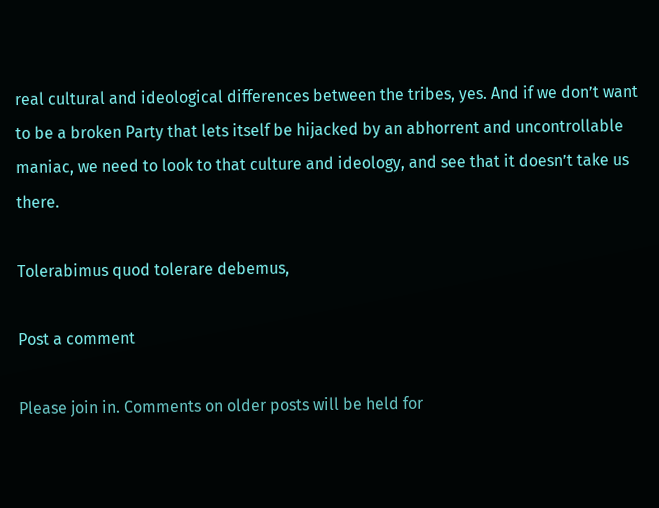real cultural and ideological differences between the tribes, yes. And if we don’t want to be a broken Party that lets itself be hijacked by an abhorrent and uncontrollable maniac, we need to look to that culture and ideology, and see that it doesn’t take us there.

Tolerabimus quod tolerare debemus,

Post a comment

Please join in. Comments on older posts will be held for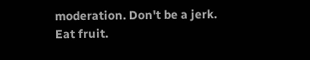moderation. Don't be a jerk. Eat fruit.